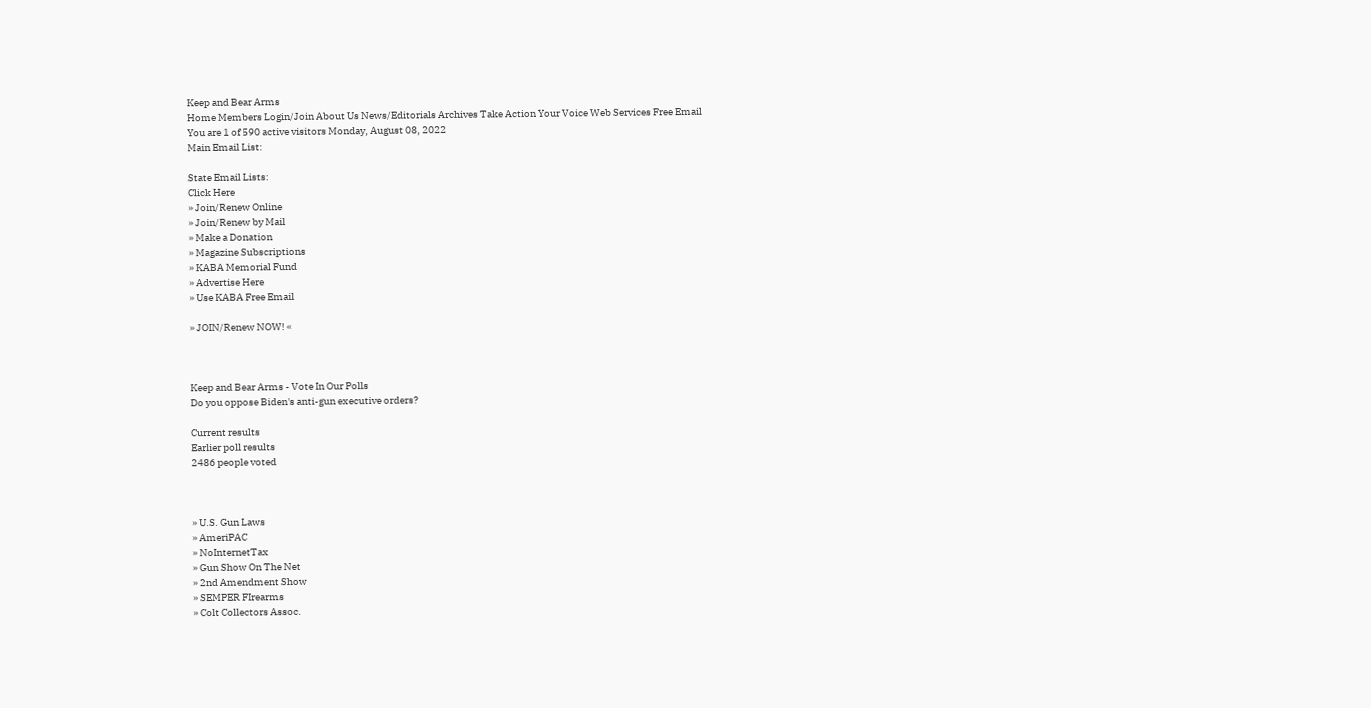Keep and Bear Arms
Home Members Login/Join About Us News/Editorials Archives Take Action Your Voice Web Services Free Email
You are 1 of 590 active visitors Monday, August 08, 2022
Main Email List:

State Email Lists:
Click Here
» Join/Renew Online
» Join/Renew by Mail
» Make a Donation
» Magazine Subscriptions
» KABA Memorial Fund
» Advertise Here
» Use KABA Free Email

» JOIN/Renew NOW! «



Keep and Bear Arms - Vote In Our Polls
Do you oppose Biden's anti-gun executive orders?

Current results
Earlier poll results
2486 people voted



» U.S. Gun Laws
» AmeriPAC
» NoInternetTax
» Gun Show On The Net
» 2nd Amendment Show
» SEMPER FIrearms
» Colt Collectors Assoc.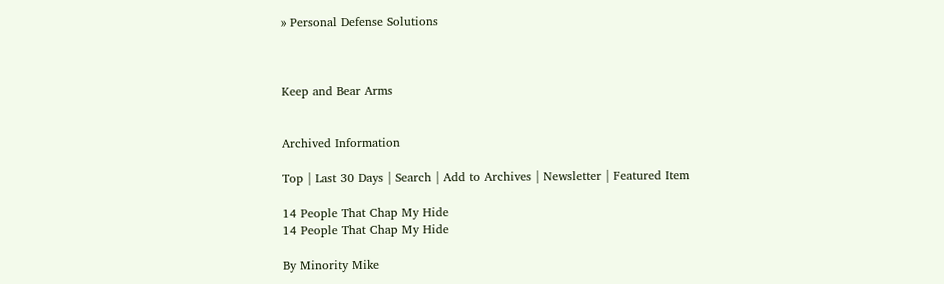» Personal Defense Solutions



Keep and Bear Arms


Archived Information

Top | Last 30 Days | Search | Add to Archives | Newsletter | Featured Item

14 People That Chap My Hide
14 People That Chap My Hide

By Minority Mike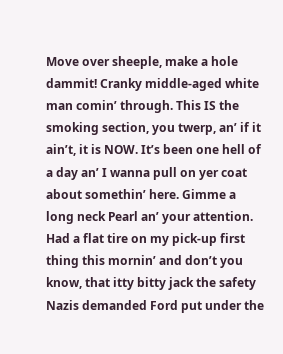Move over sheeple, make a hole dammit! Cranky middle-aged white man comin’ through. This IS the smoking section, you twerp, an’ if it ain’t, it is NOW. It’s been one hell of a day an’ I wanna pull on yer coat about somethin’ here. Gimme a long neck Pearl an’ your attention. Had a flat tire on my pick-up first thing this mornin’ and don’t you know, that itty bitty jack the safety Nazis demanded Ford put under the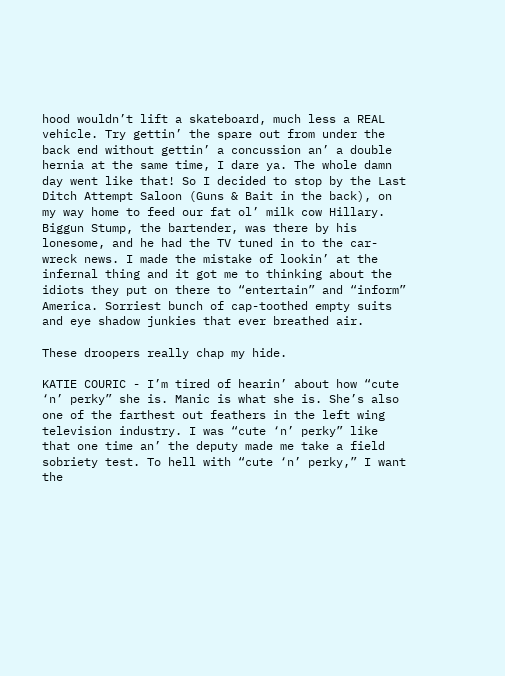hood wouldn’t lift a skateboard, much less a REAL vehicle. Try gettin’ the spare out from under the back end without gettin’ a concussion an’ a double hernia at the same time, I dare ya. The whole damn day went like that! So I decided to stop by the Last Ditch Attempt Saloon (Guns & Bait in the back), on my way home to feed our fat ol’ milk cow Hillary. Biggun Stump, the bartender, was there by his lonesome, and he had the TV tuned in to the car-wreck news. I made the mistake of lookin’ at the infernal thing and it got me to thinking about the idiots they put on there to “entertain” and “inform” America. Sorriest bunch of cap-toothed empty suits and eye shadow junkies that ever breathed air.

These droopers really chap my hide.

KATIE COURIC - I’m tired of hearin’ about how “cute ‘n’ perky” she is. Manic is what she is. She’s also one of the farthest out feathers in the left wing television industry. I was “cute ‘n’ perky” like that one time an’ the deputy made me take a field sobriety test. To hell with “cute ‘n’ perky,” I want the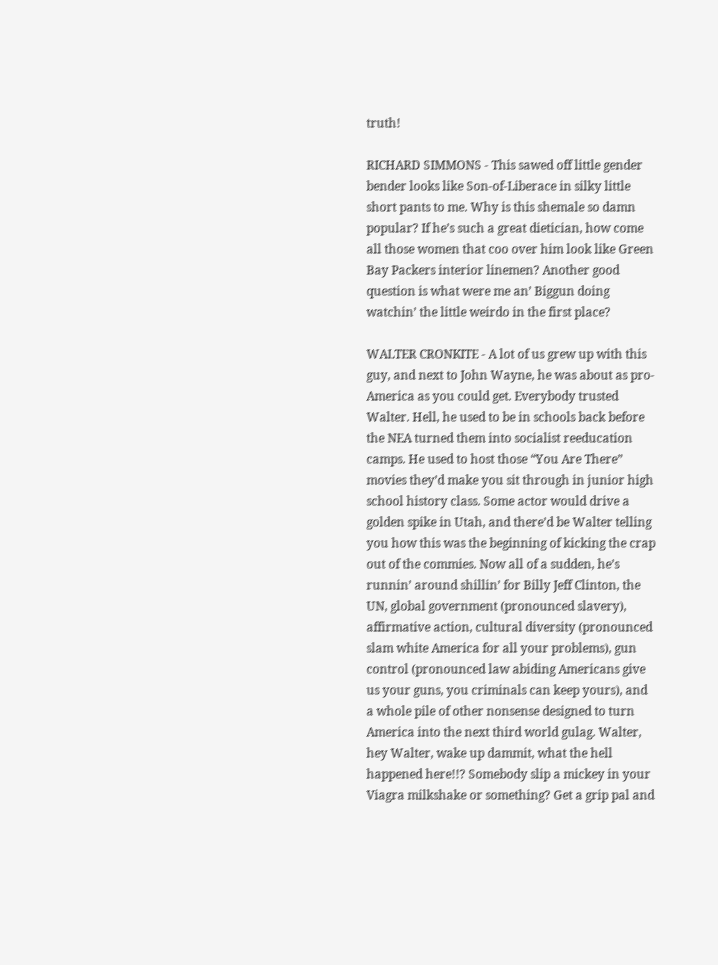truth!

RICHARD SIMMONS - This sawed off little gender bender looks like Son-of-Liberace in silky little short pants to me. Why is this shemale so damn popular? If he’s such a great dietician, how come all those women that coo over him look like Green Bay Packers interior linemen? Another good question is what were me an’ Biggun doing watchin’ the little weirdo in the first place?

WALTER CRONKITE - A lot of us grew up with this guy, and next to John Wayne, he was about as pro- America as you could get. Everybody trusted Walter. Hell, he used to be in schools back before the NEA turned them into socialist reeducation camps. He used to host those “You Are There” movies they’d make you sit through in junior high school history class. Some actor would drive a golden spike in Utah, and there’d be Walter telling you how this was the beginning of kicking the crap out of the commies. Now all of a sudden, he’s runnin’ around shillin’ for Billy Jeff Clinton, the UN, global government (pronounced slavery), affirmative action, cultural diversity (pronounced slam white America for all your problems), gun control (pronounced law abiding Americans give us your guns, you criminals can keep yours), and a whole pile of other nonsense designed to turn America into the next third world gulag. Walter, hey Walter, wake up dammit, what the hell happened here!!? Somebody slip a mickey in your Viagra milkshake or something? Get a grip pal and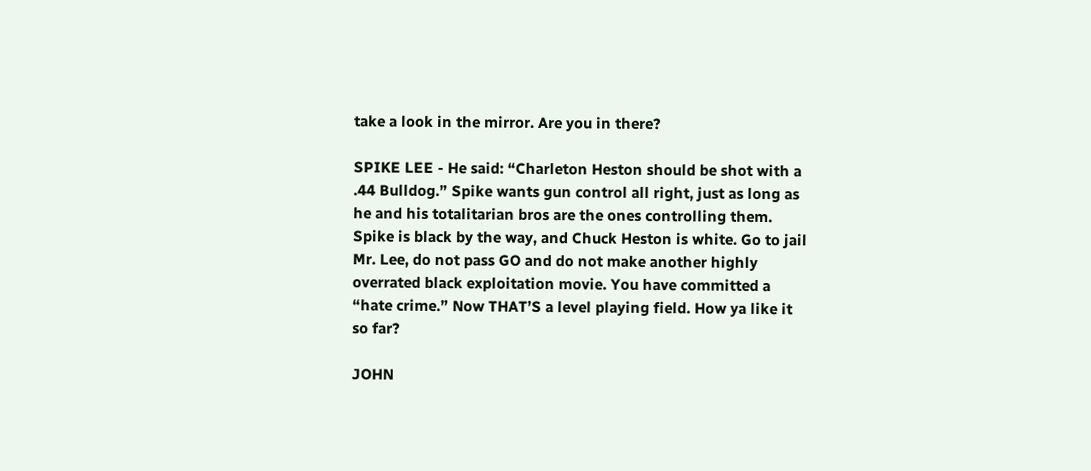take a look in the mirror. Are you in there?

SPIKE LEE - He said: “Charleton Heston should be shot with a .44 Bulldog.” Spike wants gun control all right, just as long as he and his totalitarian bros are the ones controlling them. Spike is black by the way, and Chuck Heston is white. Go to jail Mr. Lee, do not pass GO and do not make another highly overrated black exploitation movie. You have committed a “hate crime.” Now THAT’S a level playing field. How ya like it so far?

JOHN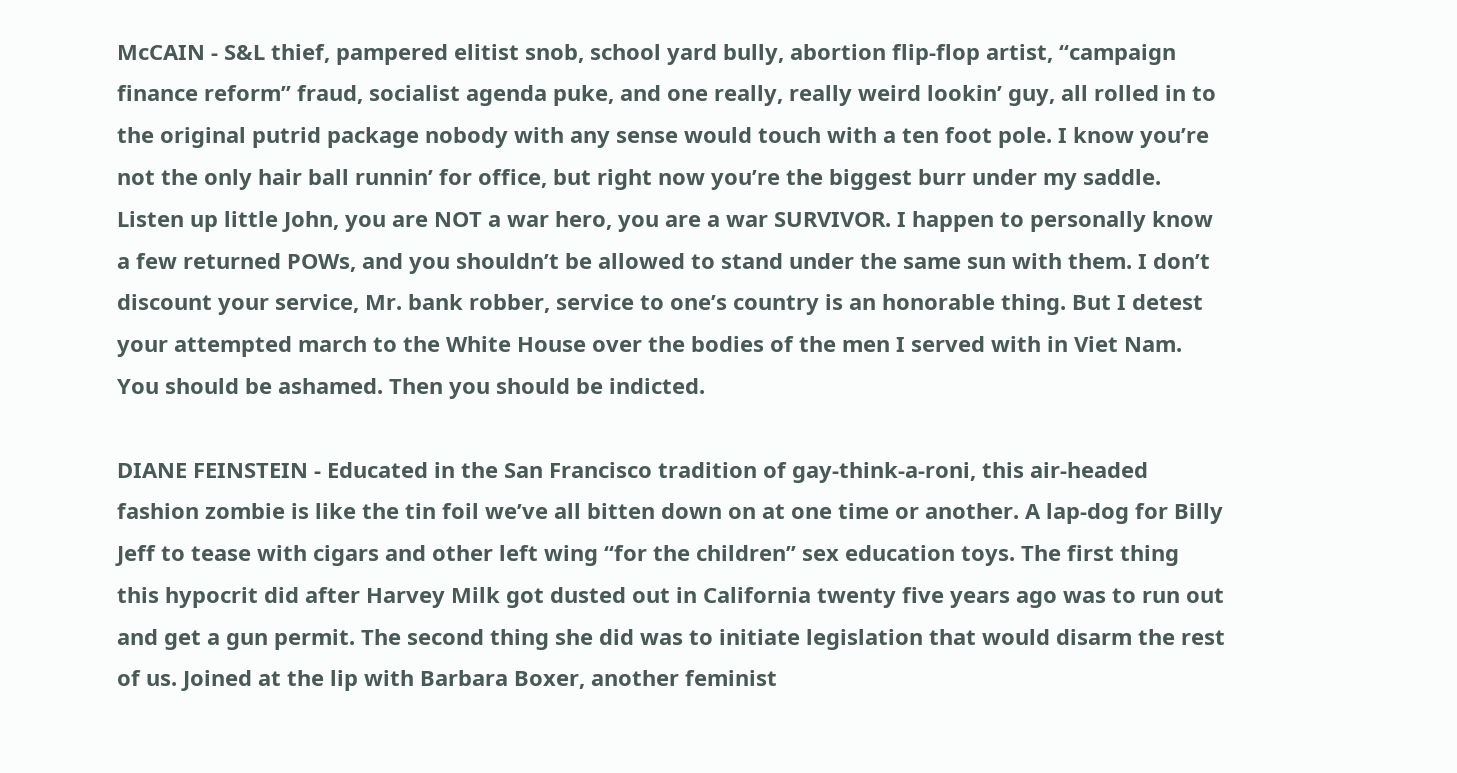McCAIN - S&L thief, pampered elitist snob, school yard bully, abortion flip-flop artist, “campaign finance reform” fraud, socialist agenda puke, and one really, really weird lookin’ guy, all rolled in to the original putrid package nobody with any sense would touch with a ten foot pole. I know you’re not the only hair ball runnin’ for office, but right now you’re the biggest burr under my saddle. Listen up little John, you are NOT a war hero, you are a war SURVIVOR. I happen to personally know a few returned POWs, and you shouldn’t be allowed to stand under the same sun with them. I don’t discount your service, Mr. bank robber, service to one’s country is an honorable thing. But I detest your attempted march to the White House over the bodies of the men I served with in Viet Nam. You should be ashamed. Then you should be indicted.

DIANE FEINSTEIN - Educated in the San Francisco tradition of gay-think-a-roni, this air-headed fashion zombie is like the tin foil we’ve all bitten down on at one time or another. A lap-dog for Billy Jeff to tease with cigars and other left wing “for the children” sex education toys. The first thing this hypocrit did after Harvey Milk got dusted out in California twenty five years ago was to run out and get a gun permit. The second thing she did was to initiate legislation that would disarm the rest of us. Joined at the lip with Barbara Boxer, another feminist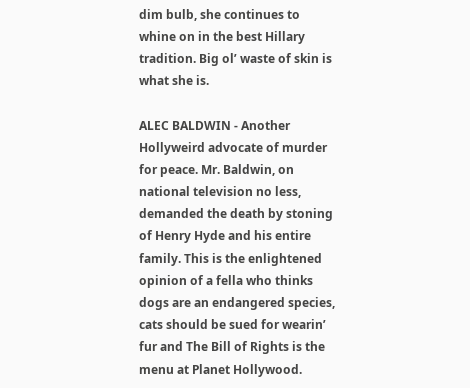dim bulb, she continues to whine on in the best Hillary tradition. Big ol’ waste of skin is what she is.

ALEC BALDWIN - Another Hollyweird advocate of murder for peace. Mr. Baldwin, on national television no less, demanded the death by stoning of Henry Hyde and his entire family. This is the enlightened opinion of a fella who thinks dogs are an endangered species, cats should be sued for wearin’ fur and The Bill of Rights is the menu at Planet Hollywood.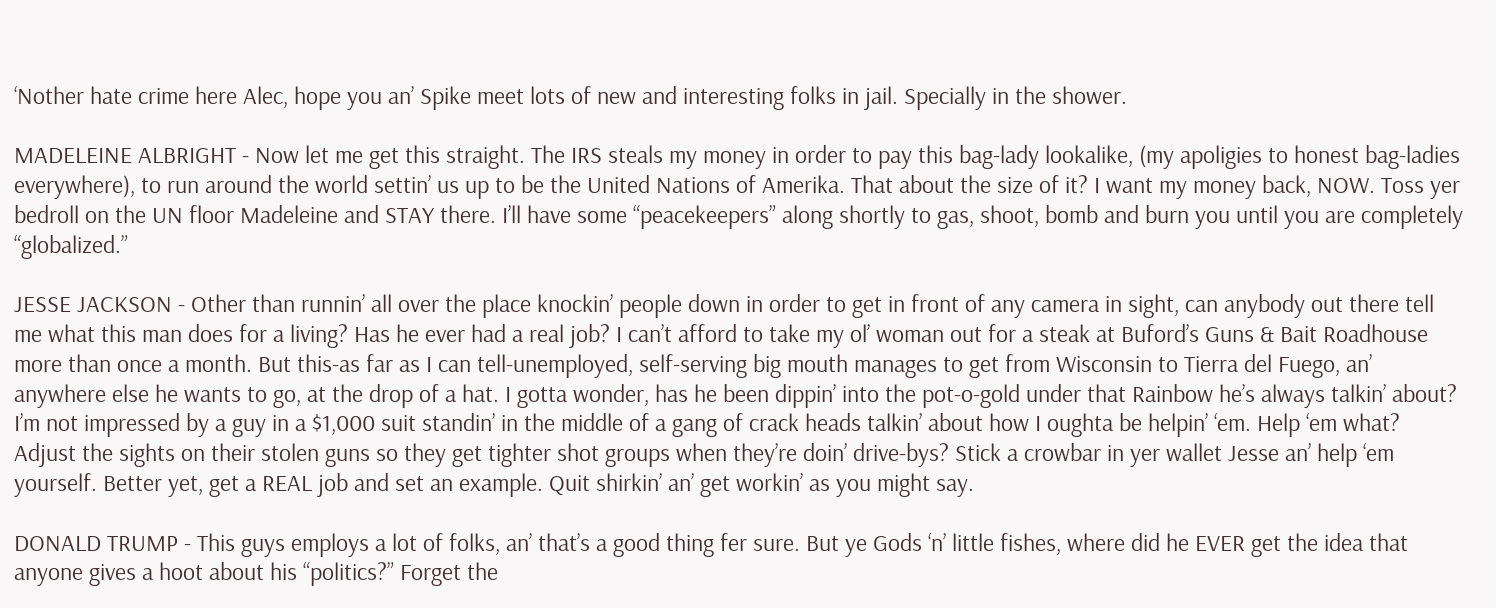‘Nother hate crime here Alec, hope you an’ Spike meet lots of new and interesting folks in jail. Specially in the shower.

MADELEINE ALBRIGHT - Now let me get this straight. The IRS steals my money in order to pay this bag-lady lookalike, (my apoligies to honest bag-ladies everywhere), to run around the world settin’ us up to be the United Nations of Amerika. That about the size of it? I want my money back, NOW. Toss yer bedroll on the UN floor Madeleine and STAY there. I’ll have some “peacekeepers” along shortly to gas, shoot, bomb and burn you until you are completely “globalized.”

JESSE JACKSON - Other than runnin’ all over the place knockin’ people down in order to get in front of any camera in sight, can anybody out there tell me what this man does for a living? Has he ever had a real job? I can’t afford to take my ol’ woman out for a steak at Buford’s Guns & Bait Roadhouse more than once a month. But this-as far as I can tell-unemployed, self-serving big mouth manages to get from Wisconsin to Tierra del Fuego, an’ anywhere else he wants to go, at the drop of a hat. I gotta wonder, has he been dippin’ into the pot-o-gold under that Rainbow he’s always talkin’ about? I’m not impressed by a guy in a $1,000 suit standin’ in the middle of a gang of crack heads talkin’ about how I oughta be helpin’ ‘em. Help ‘em what? Adjust the sights on their stolen guns so they get tighter shot groups when they’re doin’ drive-bys? Stick a crowbar in yer wallet Jesse an’ help ‘em yourself. Better yet, get a REAL job and set an example. Quit shirkin’ an’ get workin’ as you might say.

DONALD TRUMP - This guys employs a lot of folks, an’ that’s a good thing fer sure. But ye Gods ‘n’ little fishes, where did he EVER get the idea that anyone gives a hoot about his “politics?” Forget the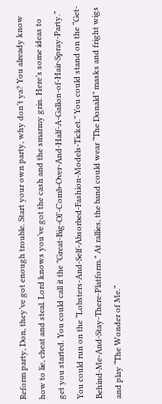Reform party, Don, they’ve got enough trouble. Start your own party, why don’t ya? You already know how to lie, cheat and steal. Lord knows you’ve got the cash and the smarmy grin. Here’s some ideas to get you started. You could call it the ”Great-Big-Ol’-Comb-Over-And-Half-A-Gallon-of-Hair-Spray-Party.” You could run on the “Lobsters-And-Self-Absorbed-Fashion-Models-Ticket.” You could stand on the “Get-Behind-Me-And-Stay-There-Platform.” At rallies, the band could wear “The Donald” masks and fright wigs and play “The Wonder of Me.”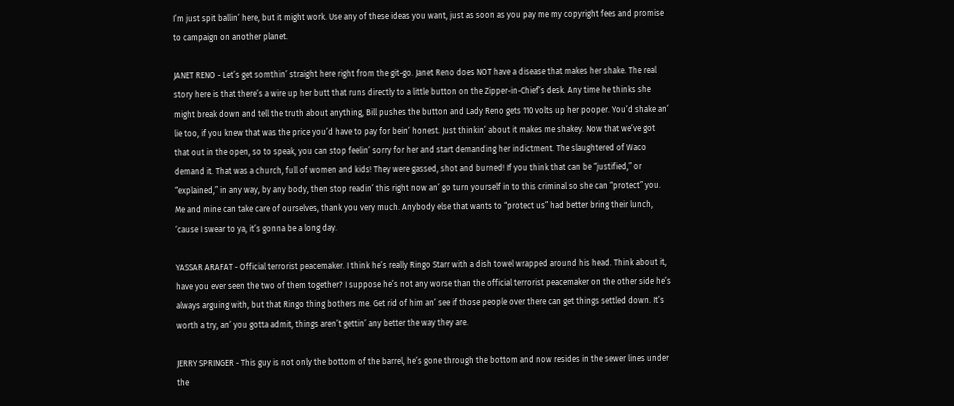I’m just spit ballin’ here, but it might work. Use any of these ideas you want, just as soon as you pay me my copyright fees and promise to campaign on another planet.

JANET RENO - Let’s get somthin’ straight here right from the git-go. Janet Reno does NOT have a disease that makes her shake. The real story here is that there’s a wire up her butt that runs directly to a little button on the Zipper-in-Chief’s desk. Any time he thinks she might break down and tell the truth about anything, Bill pushes the button and Lady Reno gets 110 volts up her pooper. You’d shake an’ lie too, if you knew that was the price you’d have to pay for bein’ honest. Just thinkin’ about it makes me shakey. Now that we’ve got that out in the open, so to speak, you can stop feelin’ sorry for her and start demanding her indictment. The slaughtered of Waco demand it. That was a church, full of women and kids! They were gassed, shot and burned! If you think that can be “justified,” or “explained,” in any way, by any body, then stop readin’ this right now an’ go turn yourself in to this criminal so she can “protect” you. Me and mine can take care of ourselves, thank you very much. Anybody else that wants to “protect us” had better bring their lunch, ‘cause I swear to ya, it’s gonna be a long day.

YASSAR ARAFAT - Official terrorist peacemaker. I think he’s really Ringo Starr with a dish towel wrapped around his head. Think about it, have you ever seen the two of them together? I suppose he’s not any worse than the official terrorist peacemaker on the other side he’s always arguing with, but that Ringo thing bothers me. Get rid of him an’ see if those people over there can get things settled down. It’s worth a try, an’ you gotta admit, things aren’t gettin’ any better the way they are.

JERRY SPRINGER - This guy is not only the bottom of the barrel, he’s gone through the bottom and now resides in the sewer lines under the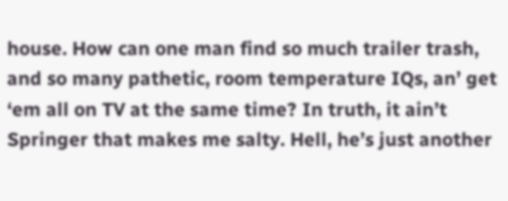house. How can one man find so much trailer trash, and so many pathetic, room temperature IQs, an’ get ‘em all on TV at the same time? In truth, it ain’t Springer that makes me salty. Hell, he’s just another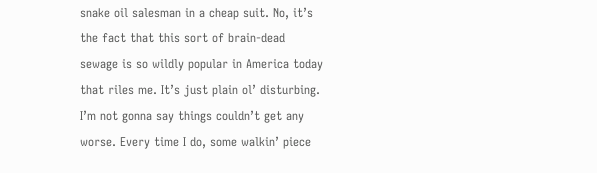snake oil salesman in a cheap suit. No, it’s the fact that this sort of brain-dead sewage is so wildly popular in America today that riles me. It’s just plain ol’ disturbing. I’m not gonna say things couldn’t get any worse. Every time I do, some walkin’ piece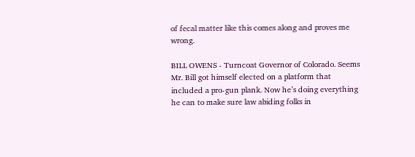of fecal matter like this comes along and proves me wrong.

BILL OWENS - Turncoat Governor of Colorado. Seems Mr. Bill got himself elected on a platform that included a pro-gun plank. Now he’s doing everything he can to make sure law abiding folks in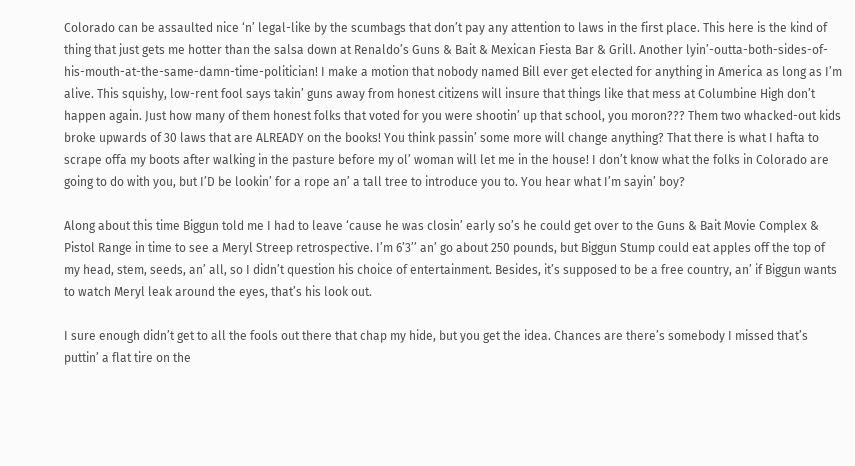Colorado can be assaulted nice ‘n’ legal-like by the scumbags that don’t pay any attention to laws in the first place. This here is the kind of thing that just gets me hotter than the salsa down at Renaldo’s Guns & Bait & Mexican Fiesta Bar & Grill. Another lyin’-outta-both-sides-of-his-mouth-at-the-same-damn-time-politician! I make a motion that nobody named Bill ever get elected for anything in America as long as I’m alive. This squishy, low-rent fool says takin’ guns away from honest citizens will insure that things like that mess at Columbine High don’t happen again. Just how many of them honest folks that voted for you were shootin’ up that school, you moron??? Them two whacked-out kids broke upwards of 30 laws that are ALREADY on the books! You think passin’ some more will change anything? That there is what I hafta to scrape offa my boots after walking in the pasture before my ol’ woman will let me in the house! I don’t know what the folks in Colorado are going to do with you, but I’D be lookin’ for a rope an’ a tall tree to introduce you to. You hear what I’m sayin’ boy?

Along about this time Biggun told me I had to leave ‘cause he was closin’ early so’s he could get over to the Guns & Bait Movie Complex & Pistol Range in time to see a Meryl Streep retrospective. I’m 6’3’’ an’ go about 250 pounds, but Biggun Stump could eat apples off the top of my head, stem, seeds, an’ all, so I didn’t question his choice of entertainment. Besides, it’s supposed to be a free country, an’ if Biggun wants to watch Meryl leak around the eyes, that’s his look out.

I sure enough didn’t get to all the fools out there that chap my hide, but you get the idea. Chances are there’s somebody I missed that’s puttin’ a flat tire on the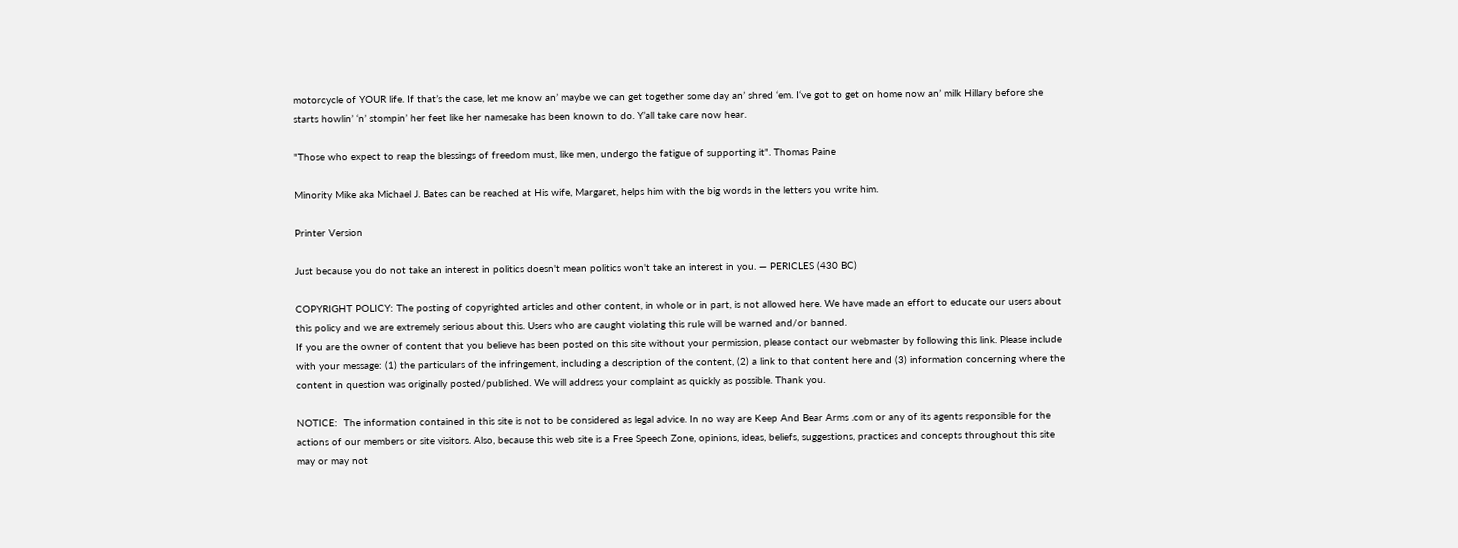motorcycle of YOUR life. If that’s the case, let me know an’ maybe we can get together some day an’ shred ‘em. I‘ve got to get on home now an’ milk Hillary before she starts howlin’ ‘n’ stompin’ her feet like her namesake has been known to do. Y’all take care now hear.

"Those who expect to reap the blessings of freedom must, like men, undergo the fatigue of supporting it". Thomas Paine

Minority Mike aka Michael J. Bates can be reached at His wife, Margaret, helps him with the big words in the letters you write him.

Printer Version

Just because you do not take an interest in politics doesn't mean politics won't take an interest in you. — PERICLES (430 BC)

COPYRIGHT POLICY: The posting of copyrighted articles and other content, in whole or in part, is not allowed here. We have made an effort to educate our users about this policy and we are extremely serious about this. Users who are caught violating this rule will be warned and/or banned.
If you are the owner of content that you believe has been posted on this site without your permission, please contact our webmaster by following this link. Please include with your message: (1) the particulars of the infringement, including a description of the content, (2) a link to that content here and (3) information concerning where the content in question was originally posted/published. We will address your complaint as quickly as possible. Thank you.

NOTICE:  The information contained in this site is not to be considered as legal advice. In no way are Keep And Bear Arms .com or any of its agents responsible for the actions of our members or site visitors. Also, because this web site is a Free Speech Zone, opinions, ideas, beliefs, suggestions, practices and concepts throughout this site may or may not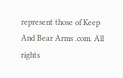represent those of Keep And Bear Arms .com. All rights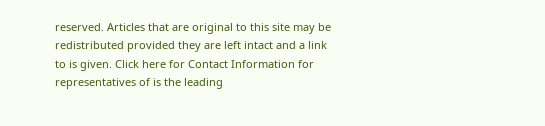reserved. Articles that are original to this site may be redistributed provided they are left intact and a link to is given. Click here for Contact Information for representatives of is the leading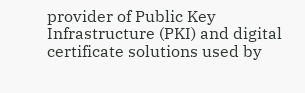provider of Public Key Infrastructure (PKI) and digital certificate solutions used by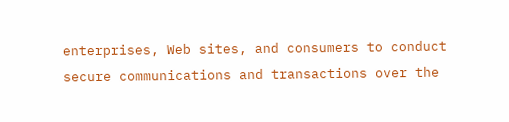enterprises, Web sites, and consumers to conduct secure communications and transactions over the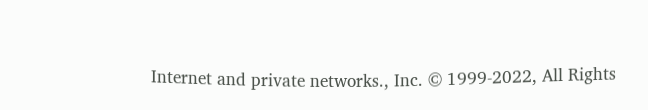Internet and private networks., Inc. © 1999-2022, All Rights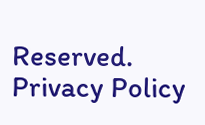Reserved. Privacy Policy